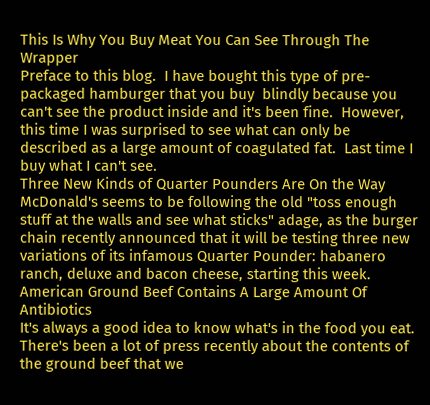This Is Why You Buy Meat You Can See Through The Wrapper
Preface to this blog.  I have bought this type of pre-packaged hamburger that you buy  blindly because you can't see the product inside and it's been fine.  However, this time I was surprised to see what can only be described as a large amount of coagulated fat.  Last time I buy what I can't see.
Three New Kinds of Quarter Pounders Are On the Way
McDonald's seems to be following the old "toss enough stuff at the walls and see what sticks" adage, as the burger chain recently announced that it will be testing three new variations of its infamous Quarter Pounder: habanero ranch, deluxe and bacon cheese, starting this week.
American Ground Beef Contains A Large Amount Of Antibiotics
It's always a good idea to know what's in the food you eat. There's been a lot of press recently about the contents of the ground beef that we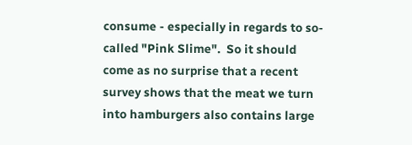consume - especially in regards to so-called "Pink Slime".  So it should come as no surprise that a recent survey shows that the meat we turn into hamburgers also contains large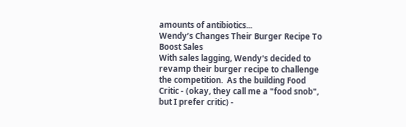amounts of antibiotics...
Wendy’s Changes Their Burger Recipe To Boost Sales
With sales lagging, Wendy's decided to revamp their burger recipe to challenge the competition.  As the building Food Critic - (okay, they call me a "food snob", but I prefer critic) -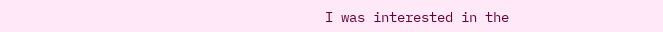I was interested in the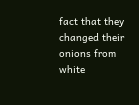fact that they changed their onions from white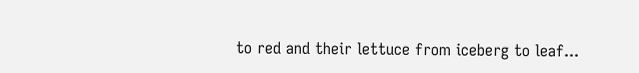to red and their lettuce from iceberg to leaf...